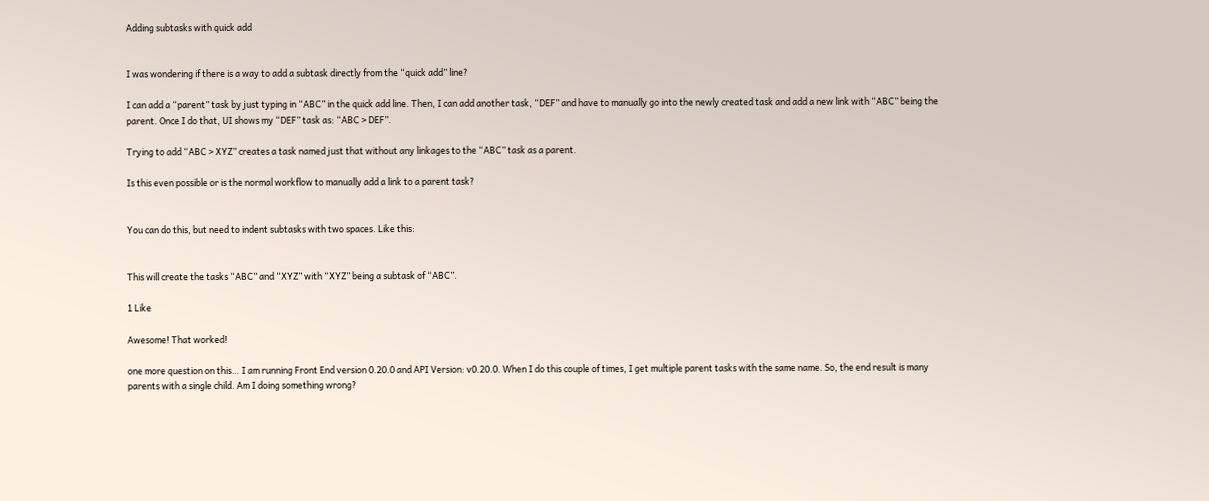Adding subtasks with quick add


I was wondering if there is a way to add a subtask directly from the “quick add” line?

I can add a “parent” task by just typing in “ABC” in the quick add line. Then, I can add another task, “DEF” and have to manually go into the newly created task and add a new link with “ABC” being the parent. Once I do that, UI shows my “DEF” task as: “ABC > DEF”.

Trying to add “ABC > XYZ” creates a task named just that without any linkages to the “ABC” task as a parent.

Is this even possible or is the normal workflow to manually add a link to a parent task?


You can do this, but need to indent subtasks with two spaces. Like this:


This will create the tasks “ABC” and “XYZ” with “XYZ” being a subtask of “ABC”.

1 Like

Awesome! That worked!

one more question on this… I am running Front End version 0.20.0 and API Version: v0.20.0. When I do this couple of times, I get multiple parent tasks with the same name. So, the end result is many parents with a single child. Am I doing something wrong?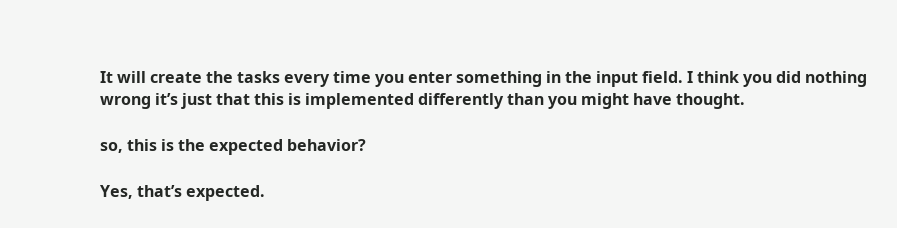It will create the tasks every time you enter something in the input field. I think you did nothing wrong it’s just that this is implemented differently than you might have thought.

so, this is the expected behavior?

Yes, that’s expected.